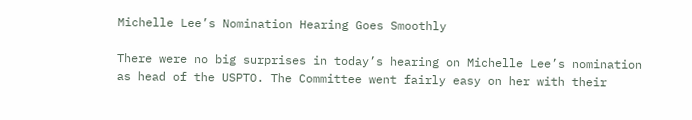Michelle Lee’s Nomination Hearing Goes Smoothly

There were no big surprises in today’s hearing on Michelle Lee’s nomination as head of the USPTO. The Committee went fairly easy on her with their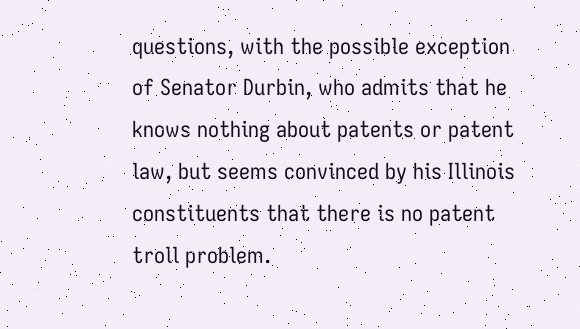questions, with the possible exception of Senator Durbin, who admits that he knows nothing about patents or patent law, but seems convinced by his Illinois constituents that there is no patent troll problem.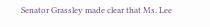Senator Grassley made clear that Ms. Lee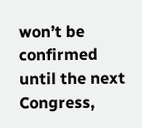won’t be confirmed until the next Congress,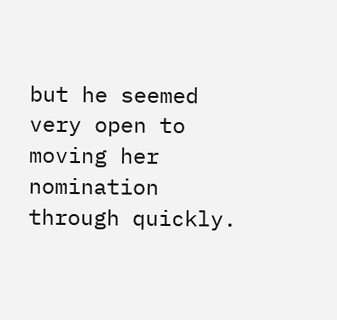but he seemed very open to moving her nomination through quickly.